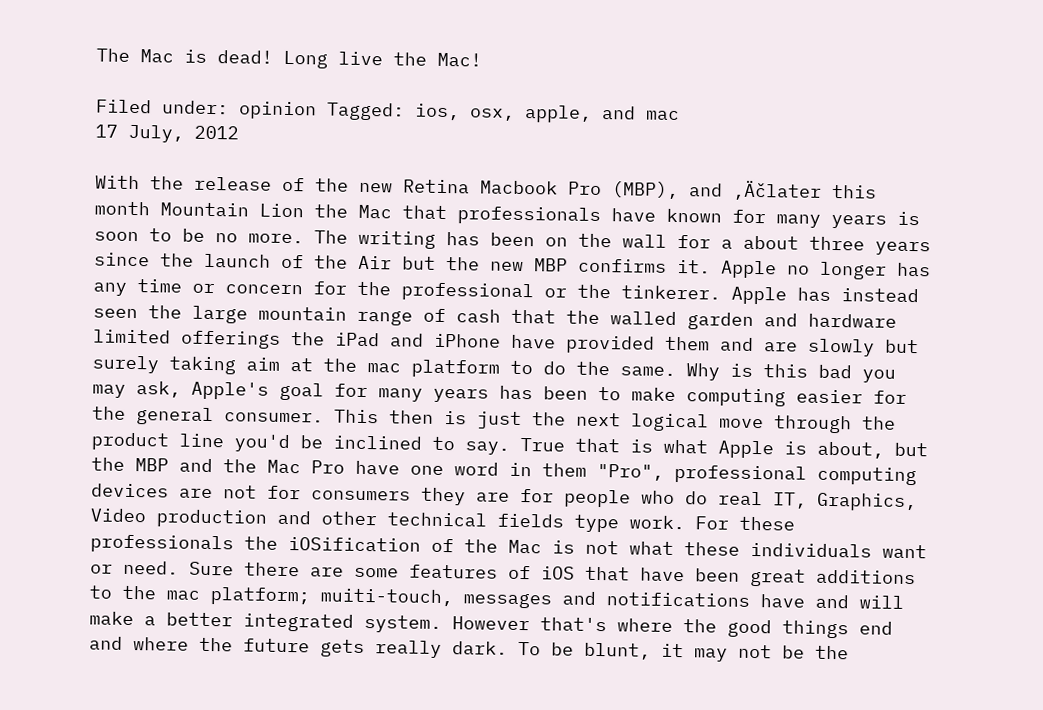The Mac is dead! Long live the Mac!

Filed under: opinion Tagged: ios, osx, apple, and mac
17 July, 2012

With the release of the new Retina Macbook Pro (MBP), and ‚Äčlater this month Mountain Lion the Mac that professionals have known for many years is soon to be no more. The writing has been on the wall for a about three years since the launch of the Air but the new MBP confirms it. Apple no longer has any time or concern for the professional or the tinkerer. Apple has instead seen the large mountain range of cash that the walled garden and hardware limited offerings the iPad and iPhone have provided them and are slowly but surely taking aim at the mac platform to do the same. Why is this bad you may ask, Apple's goal for many years has been to make computing easier for the general consumer. This then is just the next logical move through the product line you'd be inclined to say. True that is what Apple is about, but the MBP and the Mac Pro have one word in them "Pro", professional computing devices are not for consumers they are for people who do real IT, Graphics, Video production and other technical fields type work. For these professionals the iOSification of the Mac is not what these individuals want or need. Sure there are some features of iOS that have been great additions to the mac platform; muiti-touch, messages and notifications have and will make a better integrated system. However that's where the good things end and where the future gets really dark. To be blunt, it may not be the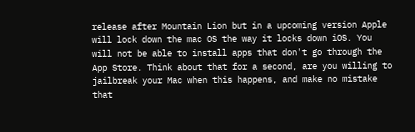release after Mountain Lion but in a upcoming version Apple will lock down the mac OS the way it locks down iOS. You will not be able to install apps that don't go through the App Store. Think about that for a second, are you willing to jailbreak your Mac when this happens, and make no mistake that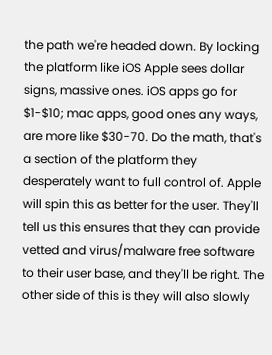the path we're headed down. By locking the platform like iOS Apple sees dollar signs, massive ones. iOS apps go for $1-$10; mac apps, good ones any ways, are more like $30-70. Do the math, that's a section of the platform they desperately want to full control of. Apple will spin this as better for the user. They'll tell us this ensures that they can provide vetted and virus/malware free software to their user base, and they'll be right. The other side of this is they will also slowly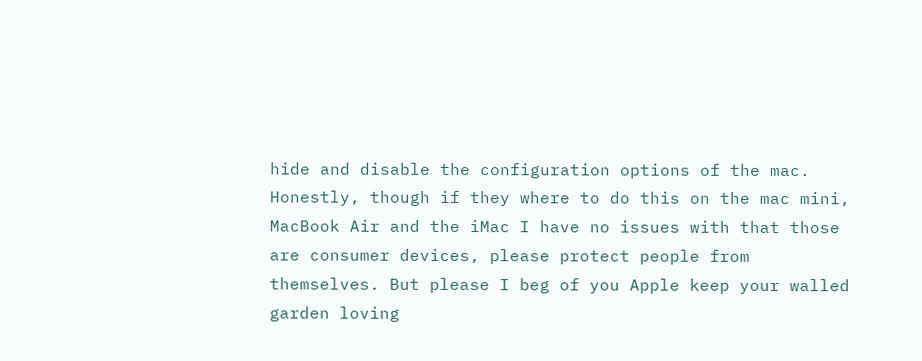hide and disable the configuration options of the mac. Honestly, though if they where to do this on the mac mini, MacBook Air and the iMac I have no issues with that those are consumer devices, please protect people from themselves. But please I beg of you Apple keep your walled garden loving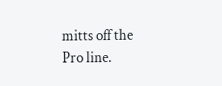mitts off the Pro line.